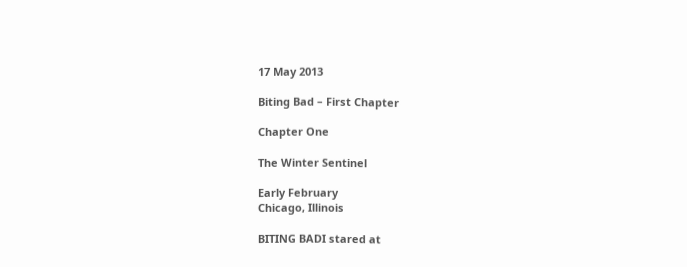17 May 2013

Biting Bad – First Chapter

Chapter One

The Winter Sentinel

Early February
Chicago, Illinois

BITING BADI stared at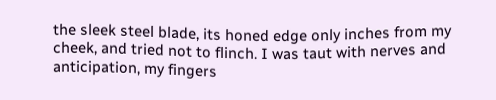the sleek steel blade, its honed edge only inches from my cheek, and tried not to flinch. I was taut with nerves and anticipation, my fingers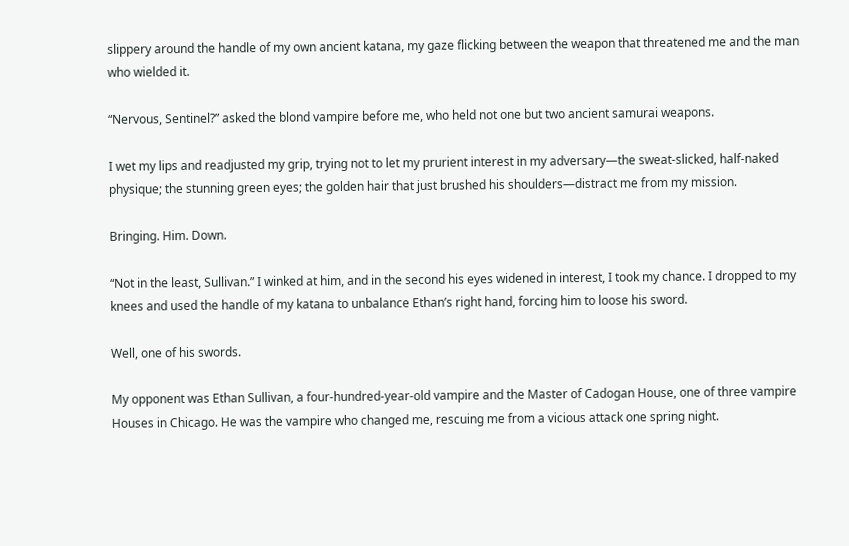slippery around the handle of my own ancient katana, my gaze flicking between the weapon that threatened me and the man who wielded it.

“Nervous, Sentinel?” asked the blond vampire before me, who held not one but two ancient samurai weapons.

I wet my lips and readjusted my grip, trying not to let my prurient interest in my adversary—the sweat-slicked, half-naked physique; the stunning green eyes; the golden hair that just brushed his shoulders—distract me from my mission.

Bringing. Him. Down.

“Not in the least, Sullivan.” I winked at him, and in the second his eyes widened in interest, I took my chance. I dropped to my knees and used the handle of my katana to unbalance Ethan’s right hand, forcing him to loose his sword.

Well, one of his swords.

My opponent was Ethan Sullivan, a four-hundred-year-old vampire and the Master of Cadogan House, one of three vampire Houses in Chicago. He was the vampire who changed me, rescuing me from a vicious attack one spring night.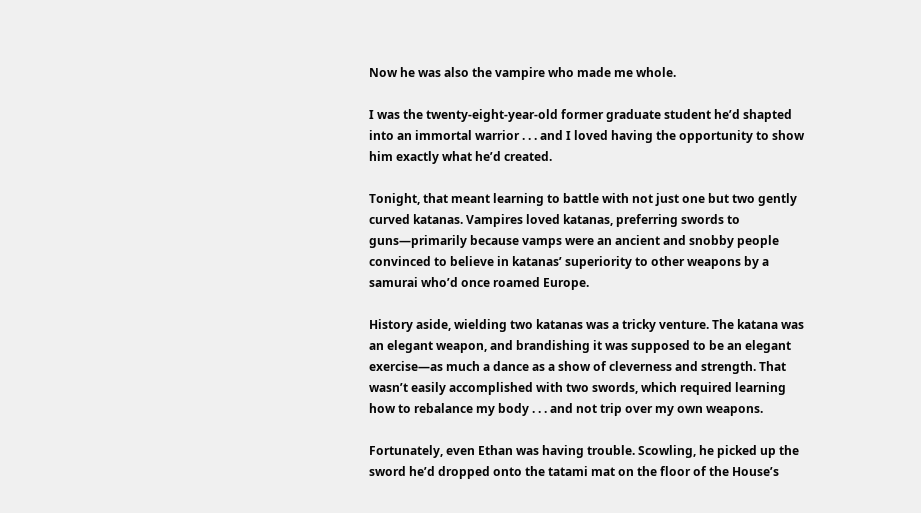Now he was also the vampire who made me whole.

I was the twenty-eight-year-old former graduate student he’d shapted into an immortal warrior . . . and I loved having the opportunity to show him exactly what he’d created.

Tonight, that meant learning to battle with not just one but two gently curved katanas. Vampires loved katanas, preferring swords to guns—primarily because vamps were an ancient and snobby people convinced to believe in katanas’ superiority to other weapons by a samurai who’d once roamed Europe.

History aside, wielding two katanas was a tricky venture. The katana was an elegant weapon, and brandishing it was supposed to be an elegant exercise—as much a dance as a show of cleverness and strength. That wasn’t easily accomplished with two swords, which required learning how to rebalance my body . . . and not trip over my own weapons.

Fortunately, even Ethan was having trouble. Scowling, he picked up the sword he’d dropped onto the tatami mat on the floor of the House’s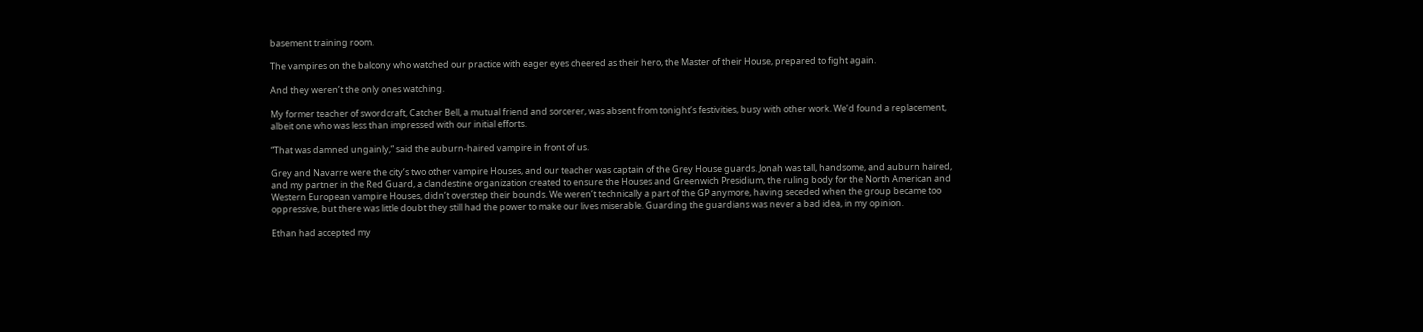basement training room.

The vampires on the balcony who watched our practice with eager eyes cheered as their hero, the Master of their House, prepared to fight again.

And they weren’t the only ones watching.

My former teacher of swordcraft, Catcher Bell, a mutual friend and sorcerer, was absent from tonight’s festivities, busy with other work. We’d found a replacement, albeit one who was less than impressed with our initial efforts.

“That was damned ungainly,” said the auburn-haired vampire in front of us.

Grey and Navarre were the city’s two other vampire Houses, and our teacher was captain of the Grey House guards. Jonah was tall, handsome, and auburn haired, and my partner in the Red Guard, a clandestine organization created to ensure the Houses and Greenwich Presidium, the ruling body for the North American and Western European vampire Houses, didn’t overstep their bounds. We weren’t technically a part of the GP anymore, having seceded when the group became too oppressive, but there was little doubt they still had the power to make our lives miserable. Guarding the guardians was never a bad idea, in my opinion.

Ethan had accepted my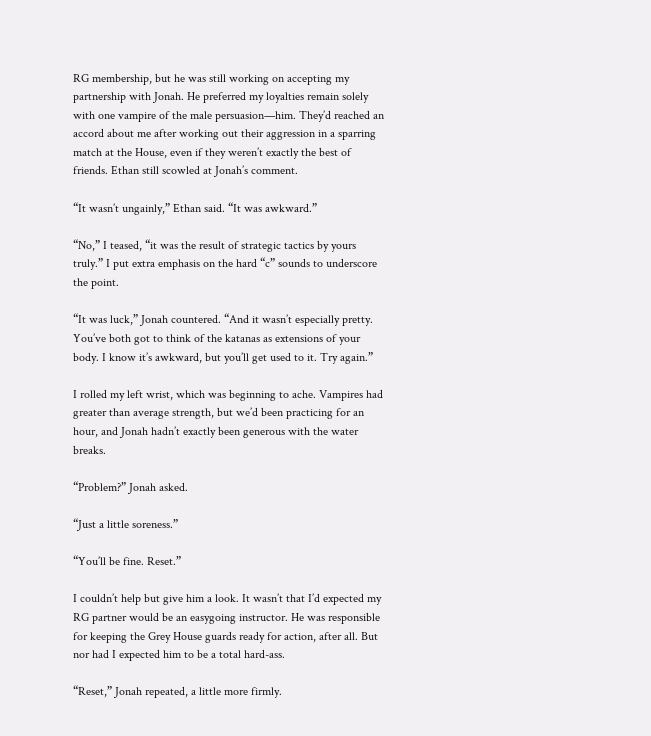RG membership, but he was still working on accepting my partnership with Jonah. He preferred my loyalties remain solely with one vampire of the male persuasion—him. They’d reached an accord about me after working out their aggression in a sparring match at the House, even if they weren’t exactly the best of friends. Ethan still scowled at Jonah’s comment.

“It wasn’t ungainly,” Ethan said. “It was awkward.”

“No,” I teased, “it was the result of strategic tactics by yours truly.” I put extra emphasis on the hard “c” sounds to underscore the point.

“It was luck,” Jonah countered. “And it wasn’t especially pretty. You’ve both got to think of the katanas as extensions of your body. I know it’s awkward, but you’ll get used to it. Try again.”

I rolled my left wrist, which was beginning to ache. Vampires had greater than average strength, but we’d been practicing for an hour, and Jonah hadn’t exactly been generous with the water breaks.

“Problem?” Jonah asked.

“Just a little soreness.”

“You’ll be fine. Reset.”

I couldn’t help but give him a look. It wasn’t that I’d expected my RG partner would be an easygoing instructor. He was responsible for keeping the Grey House guards ready for action, after all. But nor had I expected him to be a total hard-ass.

“Reset,” Jonah repeated, a little more firmly.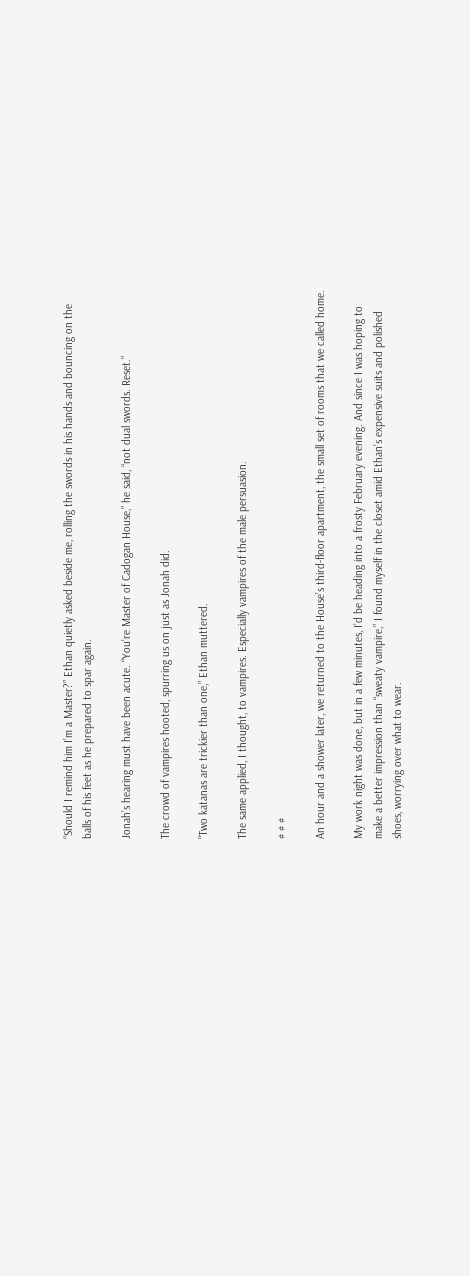“Should I remind him I’m a Master?” Ethan quietly asked beside me, rolling the swords in his hands and bouncing on the balls of his feet as he prepared to spar again.

Jonah’s hearing must have been acute. “You’re Master of Cadogan House,” he said, “not dual swords. Reset.”

The crowd of vampires hooted, spurring us on just as Jonah did.

“Two katanas are trickier than one,” Ethan muttered.

The same applied, I thought, to vampires. Especially vampires of the male persuasion.

# # #

An hour and a shower later, we returned to the House’s third-floor apartment, the small set of rooms that we called home.

My work night was done, but in a few minutes, I’d be heading into a frosty February evening. And since I was hoping to make a better impression than “sweaty vampire,” I found myself in the closet amid Ethan’s expensive suits and polished shoes, worrying over what to wear.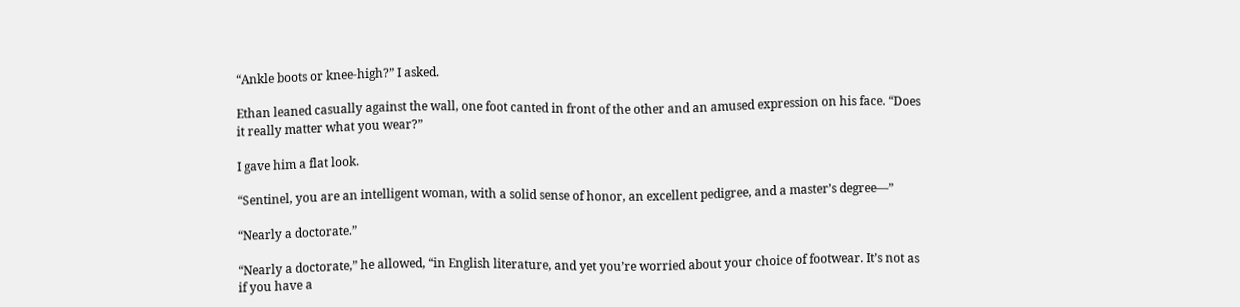“Ankle boots or knee-high?” I asked.

Ethan leaned casually against the wall, one foot canted in front of the other and an amused expression on his face. “Does it really matter what you wear?”

I gave him a flat look.

“Sentinel, you are an intelligent woman, with a solid sense of honor, an excellent pedigree, and a master’s degree—”

“Nearly a doctorate.”

“Nearly a doctorate,” he allowed, “in English literature, and yet you’re worried about your choice of footwear. It’s not as if you have a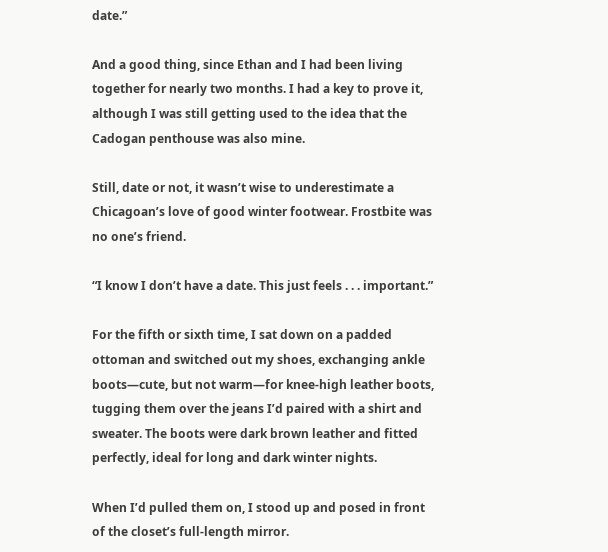date.”

And a good thing, since Ethan and I had been living together for nearly two months. I had a key to prove it, although I was still getting used to the idea that the Cadogan penthouse was also mine.

Still, date or not, it wasn’t wise to underestimate a Chicagoan’s love of good winter footwear. Frostbite was no one’s friend.

“I know I don’t have a date. This just feels . . . important.”

For the fifth or sixth time, I sat down on a padded ottoman and switched out my shoes, exchanging ankle boots—cute, but not warm—for knee-high leather boots, tugging them over the jeans I’d paired with a shirt and sweater. The boots were dark brown leather and fitted perfectly, ideal for long and dark winter nights.

When I’d pulled them on, I stood up and posed in front of the closet’s full-length mirror.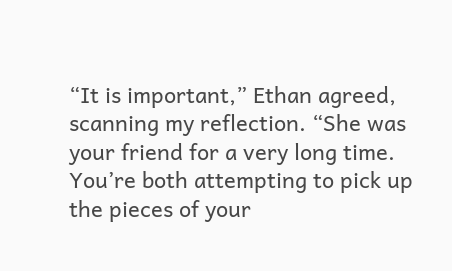“It is important,” Ethan agreed, scanning my reflection. “She was your friend for a very long time. You’re both attempting to pick up the pieces of your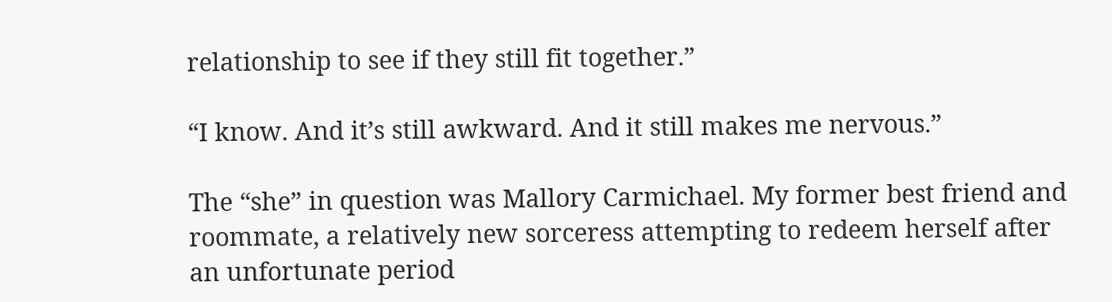relationship to see if they still fit together.”

“I know. And it’s still awkward. And it still makes me nervous.”

The “she” in question was Mallory Carmichael. My former best friend and roommate, a relatively new sorceress attempting to redeem herself after an unfortunate period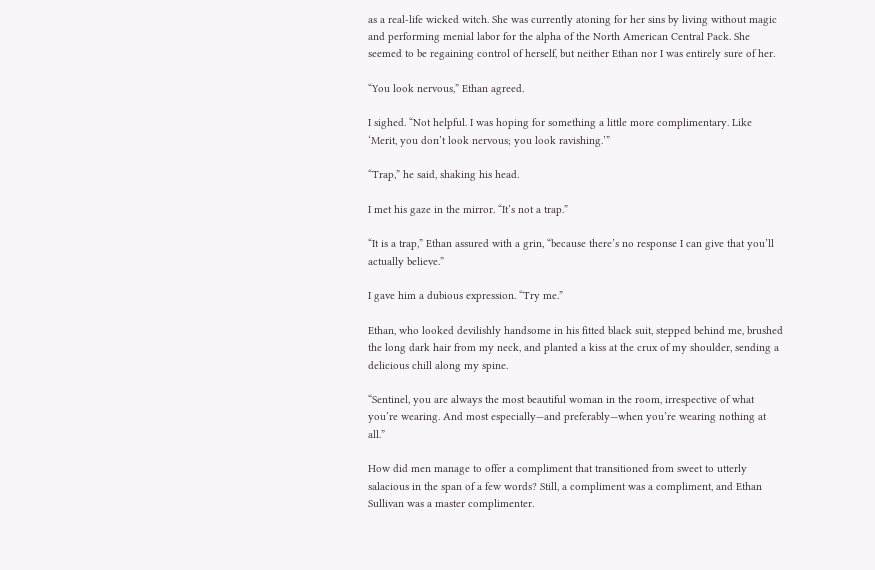as a real-life wicked witch. She was currently atoning for her sins by living without magic and performing menial labor for the alpha of the North American Central Pack. She seemed to be regaining control of herself, but neither Ethan nor I was entirely sure of her.

“You look nervous,” Ethan agreed.

I sighed. “Not helpful. I was hoping for something a little more complimentary. Like ‘Merit, you don’t look nervous; you look ravishing.’”

“Trap,” he said, shaking his head.

I met his gaze in the mirror. “It’s not a trap.”

“It is a trap,” Ethan assured with a grin, “because there’s no response I can give that you’ll actually believe.”

I gave him a dubious expression. “Try me.”

Ethan, who looked devilishly handsome in his fitted black suit, stepped behind me, brushed the long dark hair from my neck, and planted a kiss at the crux of my shoulder, sending a delicious chill along my spine.

“Sentinel, you are always the most beautiful woman in the room, irrespective of what you’re wearing. And most especially—and preferably—when you’re wearing nothing at all.”

How did men manage to offer a compliment that transitioned from sweet to utterly salacious in the span of a few words? Still, a compliment was a compliment, and Ethan Sullivan was a master complimenter.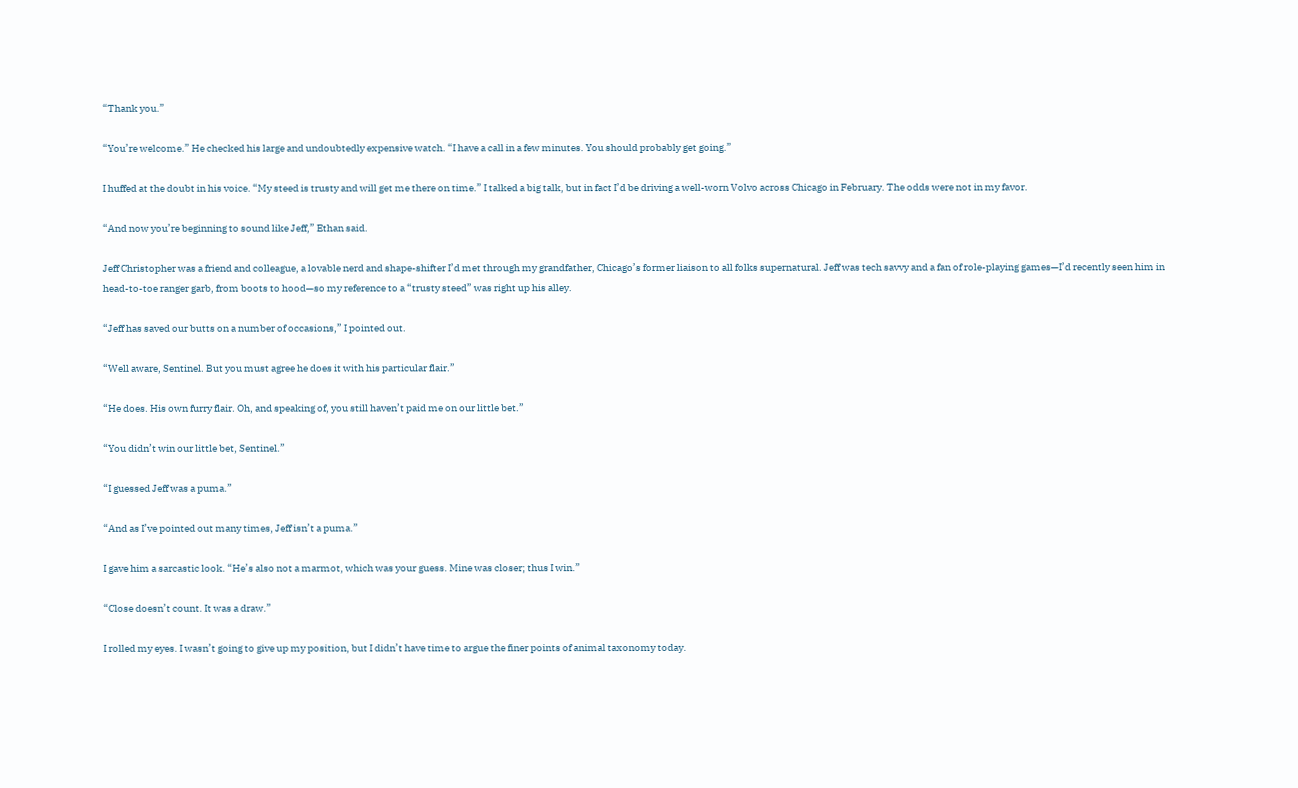“Thank you.”

“You’re welcome.” He checked his large and undoubtedly expensive watch. “I have a call in a few minutes. You should probably get going.”

I huffed at the doubt in his voice. “My steed is trusty and will get me there on time.” I talked a big talk, but in fact I’d be driving a well-worn Volvo across Chicago in February. The odds were not in my favor.

“And now you’re beginning to sound like Jeff,” Ethan said.

Jeff Christopher was a friend and colleague, a lovable nerd and shape-shifter I’d met through my grandfather, Chicago’s former liaison to all folks supernatural. Jeff was tech savvy and a fan of role-playing games—I’d recently seen him in head-to-toe ranger garb, from boots to hood—so my reference to a “trusty steed” was right up his alley.

“Jeff has saved our butts on a number of occasions,” I pointed out.

“Well aware, Sentinel. But you must agree he does it with his particular flair.”

“He does. His own furry flair. Oh, and speaking of, you still haven’t paid me on our little bet.”

“You didn’t win our little bet, Sentinel.”

“I guessed Jeff was a puma.”

“And as I’ve pointed out many times, Jeff isn’t a puma.”

I gave him a sarcastic look. “He’s also not a marmot, which was your guess. Mine was closer; thus I win.”

“Close doesn’t count. It was a draw.”

I rolled my eyes. I wasn’t going to give up my position, but I didn’t have time to argue the finer points of animal taxonomy today.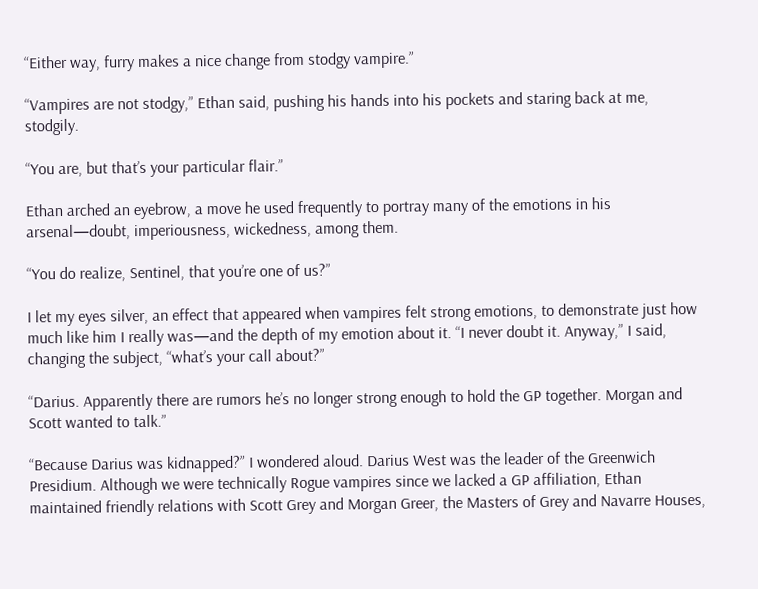“Either way, furry makes a nice change from stodgy vampire.”

“Vampires are not stodgy,” Ethan said, pushing his hands into his pockets and staring back at me, stodgily.

“You are, but that’s your particular flair.”

Ethan arched an eyebrow, a move he used frequently to portray many of the emotions in his arsenal—doubt, imperiousness, wickedness, among them.

“You do realize, Sentinel, that you’re one of us?”

I let my eyes silver, an effect that appeared when vampires felt strong emotions, to demonstrate just how much like him I really was—and the depth of my emotion about it. “I never doubt it. Anyway,” I said, changing the subject, “what’s your call about?”

“Darius. Apparently there are rumors he’s no longer strong enough to hold the GP together. Morgan and Scott wanted to talk.”

“Because Darius was kidnapped?” I wondered aloud. Darius West was the leader of the Greenwich Presidium. Although we were technically Rogue vampires since we lacked a GP affiliation, Ethan maintained friendly relations with Scott Grey and Morgan Greer, the Masters of Grey and Navarre Houses,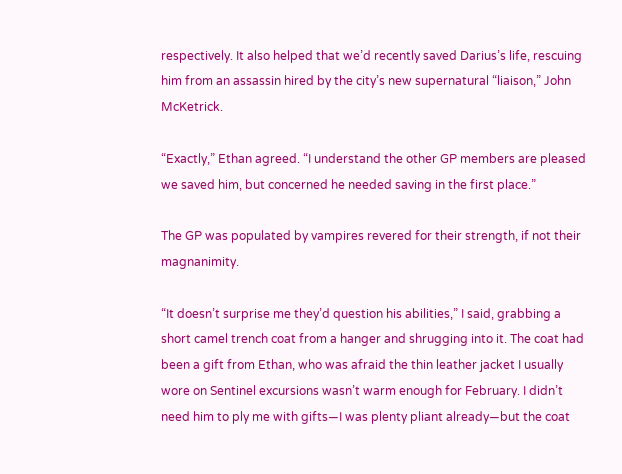respectively. It also helped that we’d recently saved Darius’s life, rescuing him from an assassin hired by the city’s new supernatural “liaison,” John McKetrick.

“Exactly,” Ethan agreed. “I understand the other GP members are pleased we saved him, but concerned he needed saving in the first place.”

The GP was populated by vampires revered for their strength, if not their magnanimity.

“It doesn’t surprise me they’d question his abilities,” I said, grabbing a short camel trench coat from a hanger and shrugging into it. The coat had been a gift from Ethan, who was afraid the thin leather jacket I usually wore on Sentinel excursions wasn’t warm enough for February. I didn’t need him to ply me with gifts—I was plenty pliant already—but the coat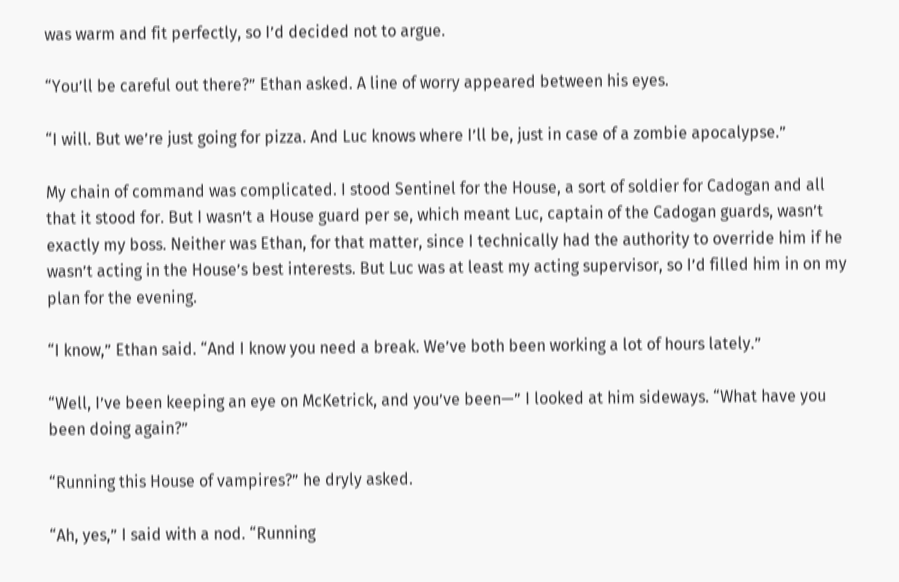was warm and fit perfectly, so I’d decided not to argue.

“You’ll be careful out there?” Ethan asked. A line of worry appeared between his eyes.

“I will. But we’re just going for pizza. And Luc knows where I’ll be, just in case of a zombie apocalypse.”

My chain of command was complicated. I stood Sentinel for the House, a sort of soldier for Cadogan and all that it stood for. But I wasn’t a House guard per se, which meant Luc, captain of the Cadogan guards, wasn’t exactly my boss. Neither was Ethan, for that matter, since I technically had the authority to override him if he wasn’t acting in the House’s best interests. But Luc was at least my acting supervisor, so I’d filled him in on my plan for the evening.

“I know,” Ethan said. “And I know you need a break. We’ve both been working a lot of hours lately.”

“Well, I’ve been keeping an eye on McKetrick, and you’ve been—” I looked at him sideways. “What have you been doing again?”

“Running this House of vampires?” he dryly asked.

“Ah, yes,” I said with a nod. “Running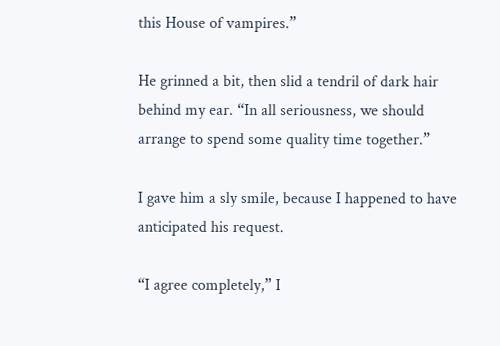this House of vampires.”

He grinned a bit, then slid a tendril of dark hair behind my ear. “In all seriousness, we should arrange to spend some quality time together.”

I gave him a sly smile, because I happened to have anticipated his request.

“I agree completely,” I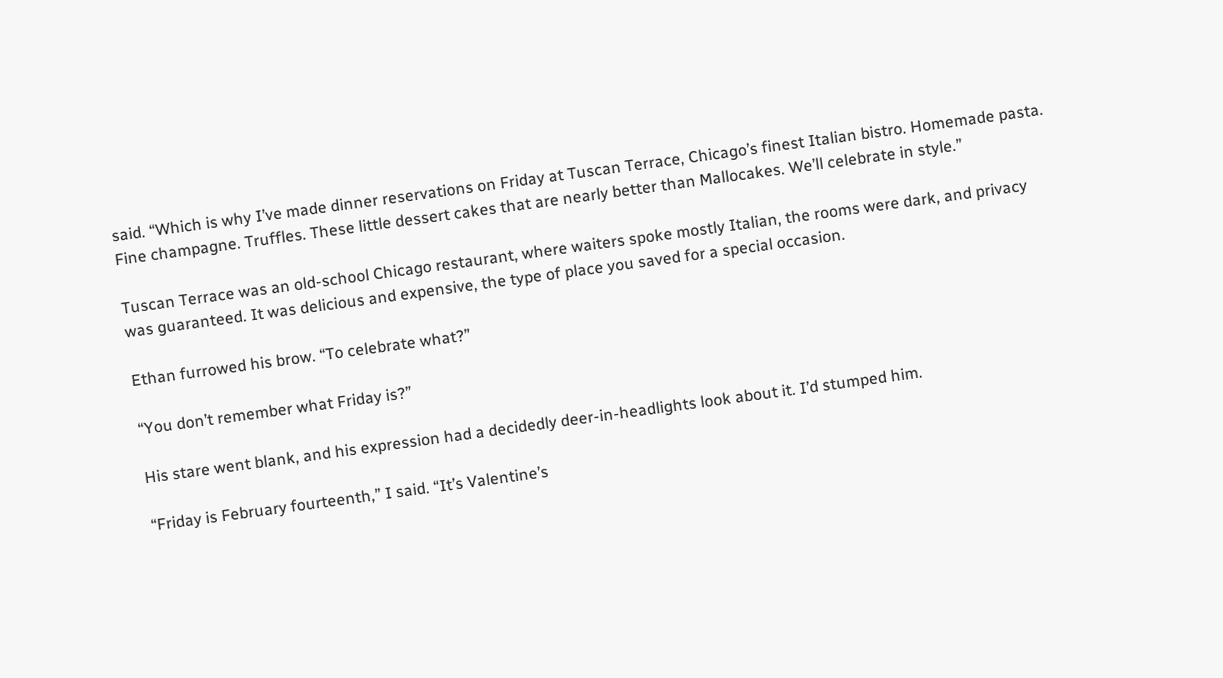said. “Which is why I’ve made dinner reservations on Friday at Tuscan Terrace, Chicago’s finest Italian bistro. Homemade pasta. Fine champagne. Truffles. These little dessert cakes that are nearly better than Mallocakes. We’ll celebrate in style.”

Tuscan Terrace was an old-school Chicago restaurant, where waiters spoke mostly Italian, the rooms were dark, and privacy was guaranteed. It was delicious and expensive, the type of place you saved for a special occasion.

Ethan furrowed his brow. “To celebrate what?”

“You don’t remember what Friday is?”

His stare went blank, and his expression had a decidedly deer-in-headlights look about it. I’d stumped him.

“Friday is February fourteenth,” I said. “It’s Valentine’s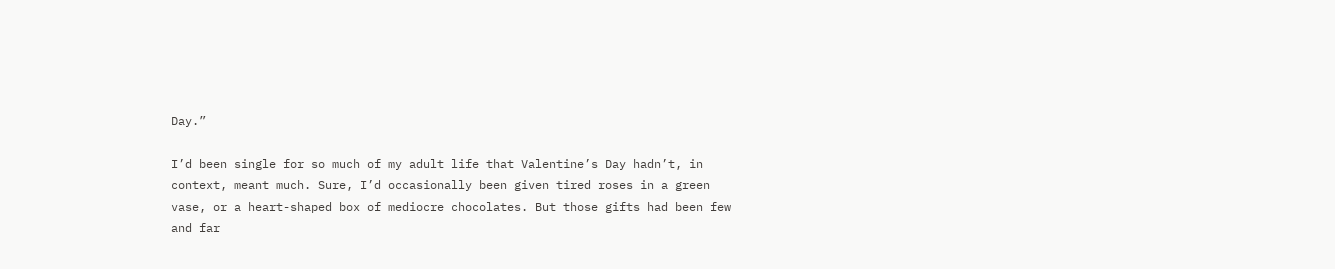Day.”

I’d been single for so much of my adult life that Valentine’s Day hadn’t, in context, meant much. Sure, I’d occasionally been given tired roses in a green vase, or a heart-shaped box of mediocre chocolates. But those gifts had been few and far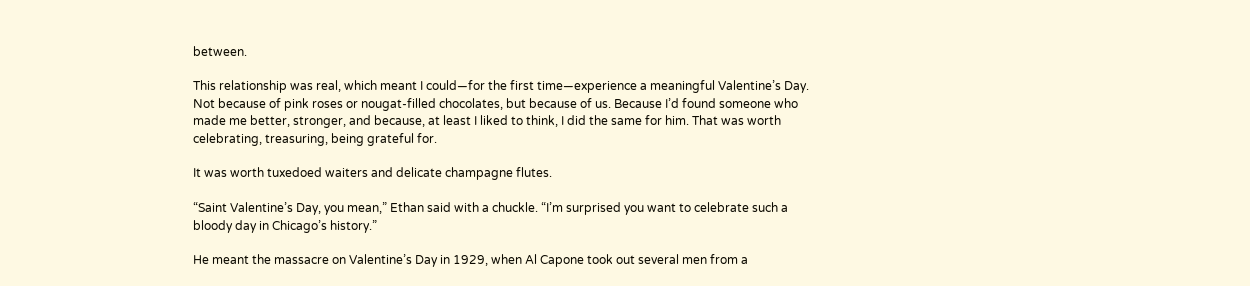between.

This relationship was real, which meant I could—for the first time—experience a meaningful Valentine’s Day. Not because of pink roses or nougat-filled chocolates, but because of us. Because I’d found someone who made me better, stronger, and because, at least I liked to think, I did the same for him. That was worth celebrating, treasuring, being grateful for.

It was worth tuxedoed waiters and delicate champagne flutes.

“Saint Valentine’s Day, you mean,” Ethan said with a chuckle. “I’m surprised you want to celebrate such a bloody day in Chicago’s history.”

He meant the massacre on Valentine’s Day in 1929, when Al Capone took out several men from a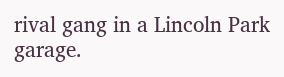rival gang in a Lincoln Park garage.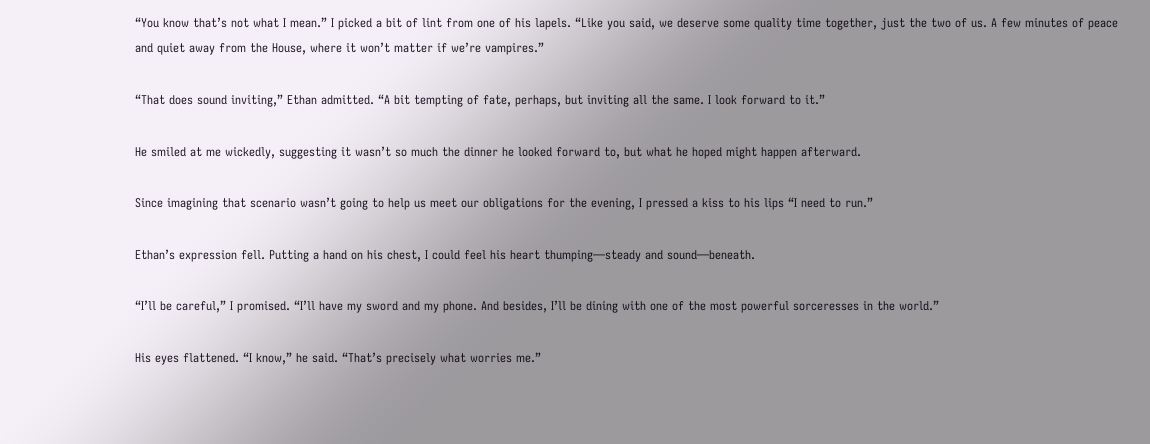“You know that’s not what I mean.” I picked a bit of lint from one of his lapels. “Like you said, we deserve some quality time together, just the two of us. A few minutes of peace and quiet away from the House, where it won’t matter if we’re vampires.”

“That does sound inviting,” Ethan admitted. “A bit tempting of fate, perhaps, but inviting all the same. I look forward to it.”

He smiled at me wickedly, suggesting it wasn’t so much the dinner he looked forward to, but what he hoped might happen afterward.

Since imagining that scenario wasn’t going to help us meet our obligations for the evening, I pressed a kiss to his lips “I need to run.”

Ethan’s expression fell. Putting a hand on his chest, I could feel his heart thumping—steady and sound—beneath.

“I’ll be careful,” I promised. “I’ll have my sword and my phone. And besides, I’ll be dining with one of the most powerful sorceresses in the world.”

His eyes flattened. “I know,” he said. “That’s precisely what worries me.”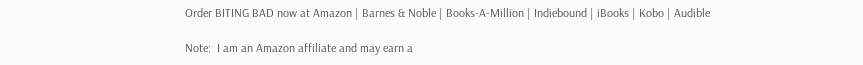Order BITING BAD now at Amazon | Barnes & Noble | Books-A-Million | Indiebound | iBooks | Kobo | Audible

Note:  I am an Amazon affiliate and may earn a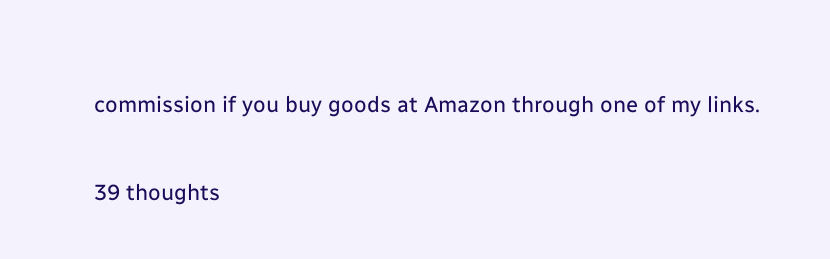commission if you buy goods at Amazon through one of my links.

39 thoughts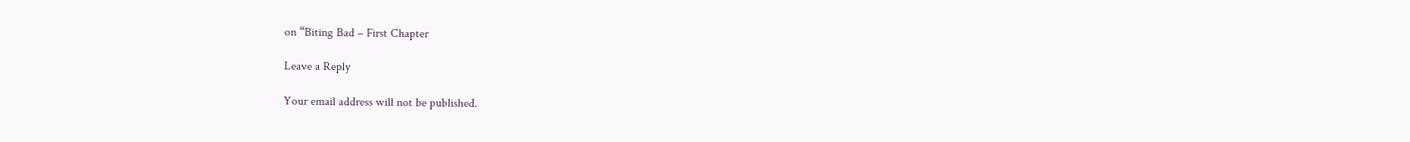on “Biting Bad – First Chapter

Leave a Reply

Your email address will not be published.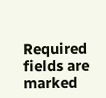Required fields are marked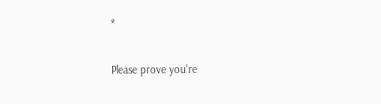*

Please prove you're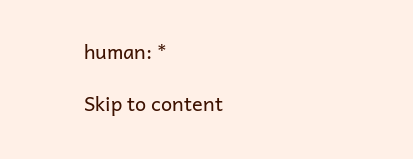human: *

Skip to content